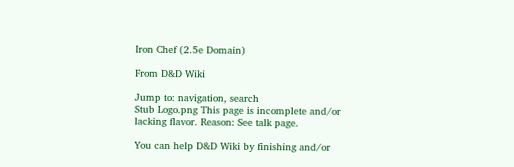Iron Chef (2.5e Domain)

From D&D Wiki

Jump to: navigation, search
Stub Logo.png This page is incomplete and/or lacking flavor. Reason: See talk page.

You can help D&D Wiki by finishing and/or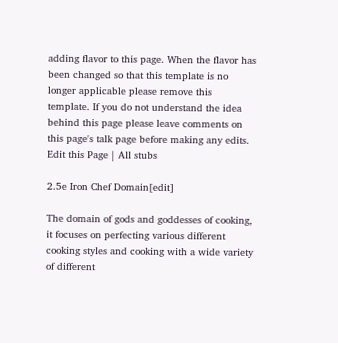adding flavor to this page. When the flavor has been changed so that this template is no longer applicable please remove this template. If you do not understand the idea behind this page please leave comments on this page's talk page before making any edits.
Edit this Page | All stubs

2.5e Iron Chef Domain[edit]

The domain of gods and goddesses of cooking, it focuses on perfecting various different cooking styles and cooking with a wide variety of different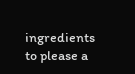ingredients to please a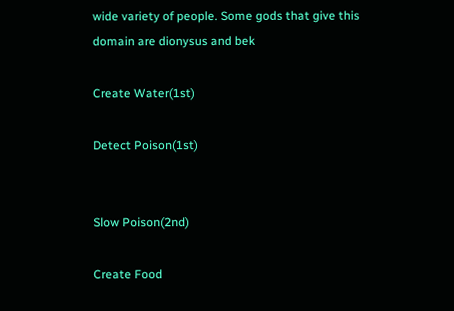wide variety of people. Some gods that give this domain are dionysus and bek

Create Water(1st)

Detect Poison(1st)


Slow Poison(2nd)

Create Food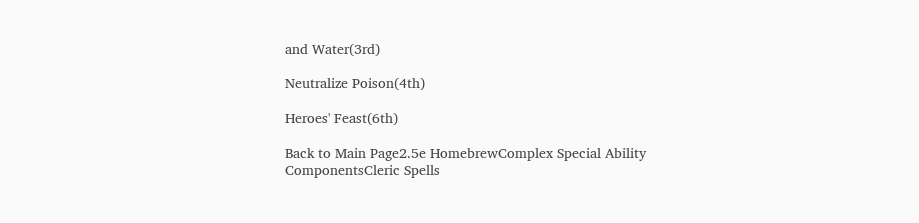and Water(3rd)

Neutralize Poison(4th)

Heroes' Feast(6th)

Back to Main Page2.5e HomebrewComplex Special Ability ComponentsCleric Spells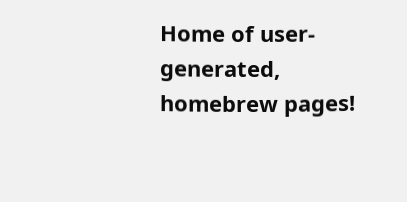Home of user-generated,
homebrew pages!